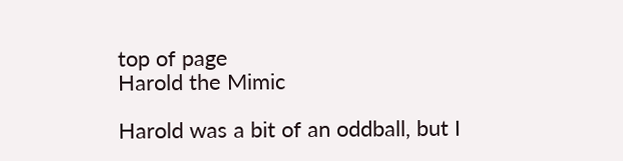top of page
Harold the Mimic

Harold was a bit of an oddball, but I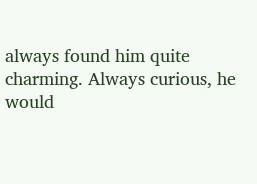always found him quite charming. Always curious, he would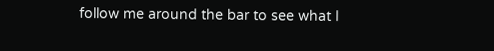follow me around the bar to see what I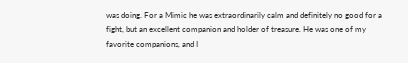was doing. For a Mimic he was extraordinarily calm and definitely no good for a fight, but an excellent companion and holder of treasure. He was one of my favorite companions, and I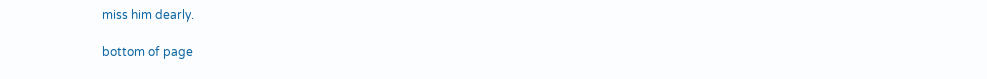miss him dearly.

bottom of page